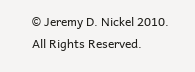© Jeremy D. Nickel 2010. All Rights Reserved.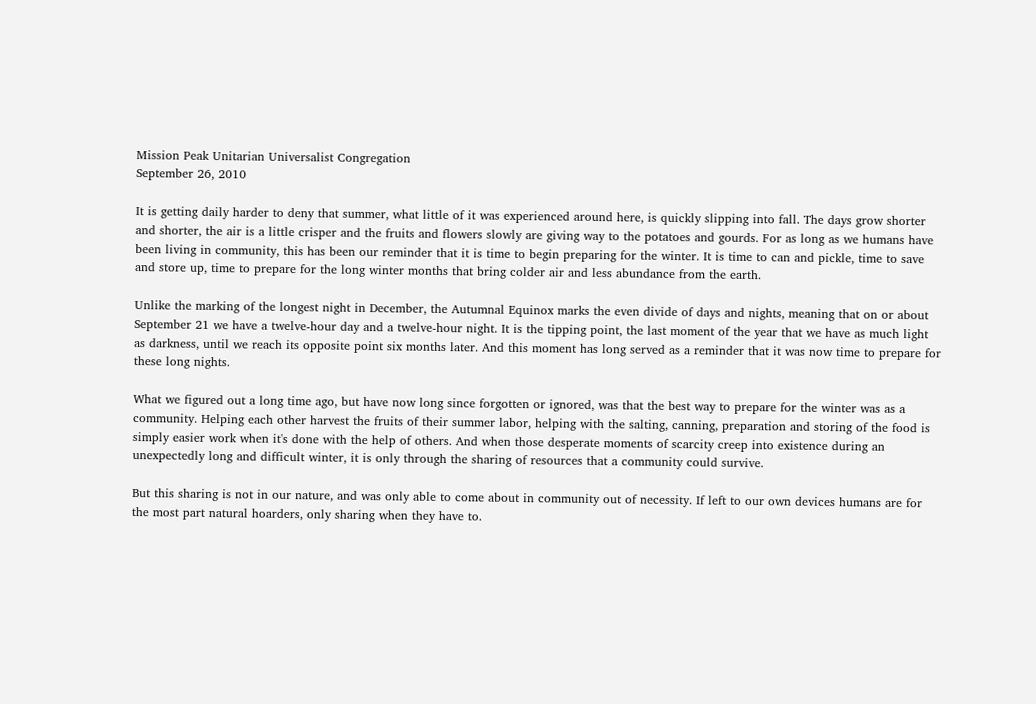Mission Peak Unitarian Universalist Congregation
September 26, 2010

It is getting daily harder to deny that summer, what little of it was experienced around here, is quickly slipping into fall. The days grow shorter and shorter, the air is a little crisper and the fruits and flowers slowly are giving way to the potatoes and gourds. For as long as we humans have been living in community, this has been our reminder that it is time to begin preparing for the winter. It is time to can and pickle, time to save and store up, time to prepare for the long winter months that bring colder air and less abundance from the earth.

Unlike the marking of the longest night in December, the Autumnal Equinox marks the even divide of days and nights, meaning that on or about September 21 we have a twelve-hour day and a twelve-hour night. It is the tipping point, the last moment of the year that we have as much light as darkness, until we reach its opposite point six months later. And this moment has long served as a reminder that it was now time to prepare for these long nights.

What we figured out a long time ago, but have now long since forgotten or ignored, was that the best way to prepare for the winter was as a community. Helping each other harvest the fruits of their summer labor, helping with the salting, canning, preparation and storing of the food is simply easier work when it's done with the help of others. And when those desperate moments of scarcity creep into existence during an unexpectedly long and difficult winter, it is only through the sharing of resources that a community could survive.

But this sharing is not in our nature, and was only able to come about in community out of necessity. If left to our own devices humans are for the most part natural hoarders, only sharing when they have to.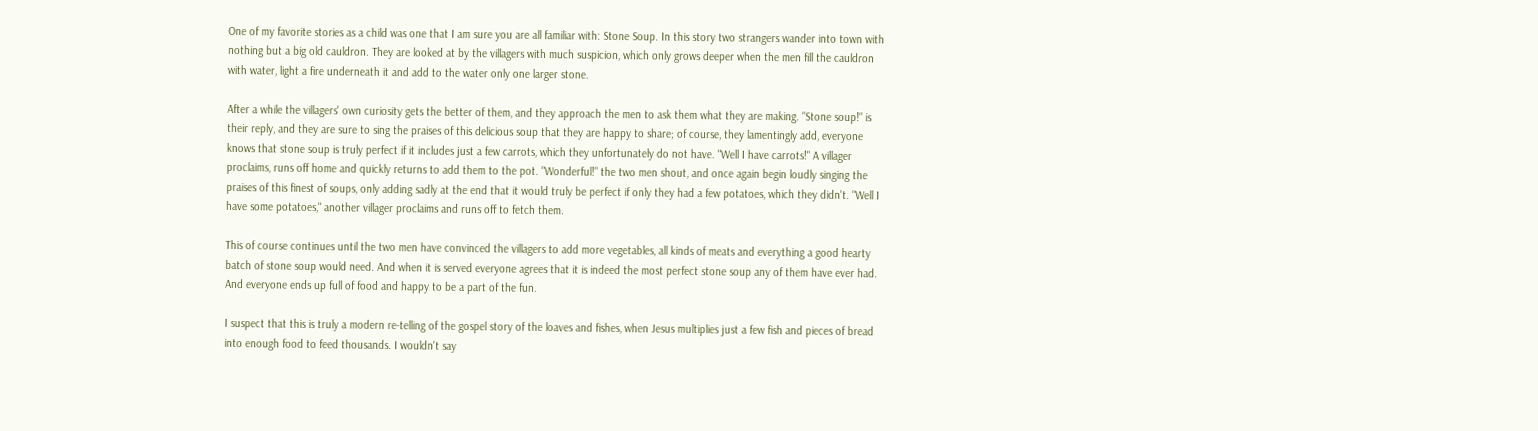One of my favorite stories as a child was one that I am sure you are all familiar with: Stone Soup. In this story two strangers wander into town with nothing but a big old cauldron. They are looked at by the villagers with much suspicion, which only grows deeper when the men fill the cauldron with water, light a fire underneath it and add to the water only one larger stone.

After a while the villagers' own curiosity gets the better of them, and they approach the men to ask them what they are making. "Stone soup!" is their reply, and they are sure to sing the praises of this delicious soup that they are happy to share; of course, they lamentingly add, everyone knows that stone soup is truly perfect if it includes just a few carrots, which they unfortunately do not have. "Well I have carrots!" A villager proclaims, runs off home and quickly returns to add them to the pot. "Wonderful!" the two men shout, and once again begin loudly singing the praises of this finest of soups, only adding sadly at the end that it would truly be perfect if only they had a few potatoes, which they didn't. "Well I have some potatoes," another villager proclaims and runs off to fetch them.

This of course continues until the two men have convinced the villagers to add more vegetables, all kinds of meats and everything a good hearty batch of stone soup would need. And when it is served everyone agrees that it is indeed the most perfect stone soup any of them have ever had. And everyone ends up full of food and happy to be a part of the fun.

I suspect that this is truly a modern re-telling of the gospel story of the loaves and fishes, when Jesus multiplies just a few fish and pieces of bread into enough food to feed thousands. I wouldn't say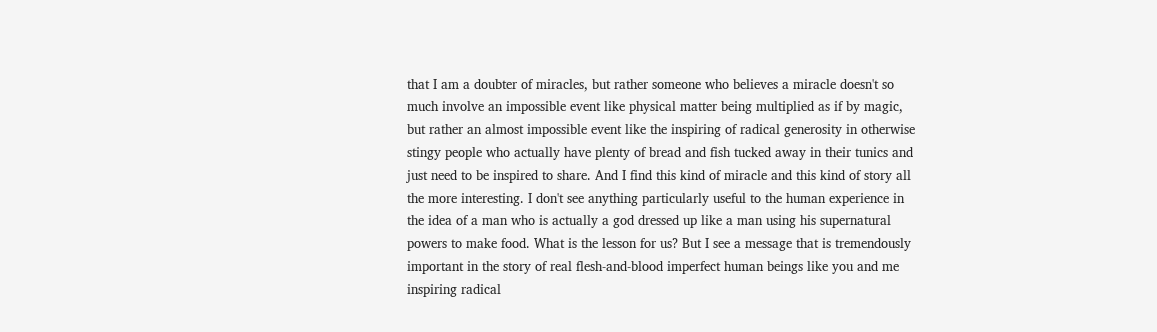that I am a doubter of miracles, but rather someone who believes a miracle doesn't so much involve an impossible event like physical matter being multiplied as if by magic, but rather an almost impossible event like the inspiring of radical generosity in otherwise stingy people who actually have plenty of bread and fish tucked away in their tunics and just need to be inspired to share. And I find this kind of miracle and this kind of story all the more interesting. I don't see anything particularly useful to the human experience in the idea of a man who is actually a god dressed up like a man using his supernatural powers to make food. What is the lesson for us? But I see a message that is tremendously important in the story of real flesh-and-blood imperfect human beings like you and me inspiring radical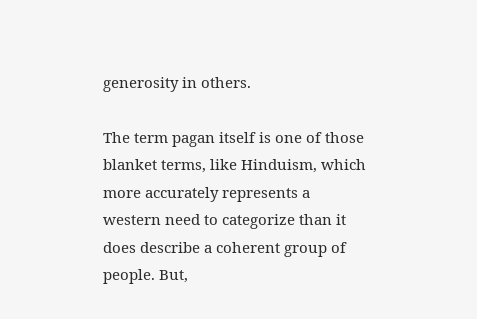generosity in others.

The term pagan itself is one of those blanket terms, like Hinduism, which more accurately represents a western need to categorize than it does describe a coherent group of people. But,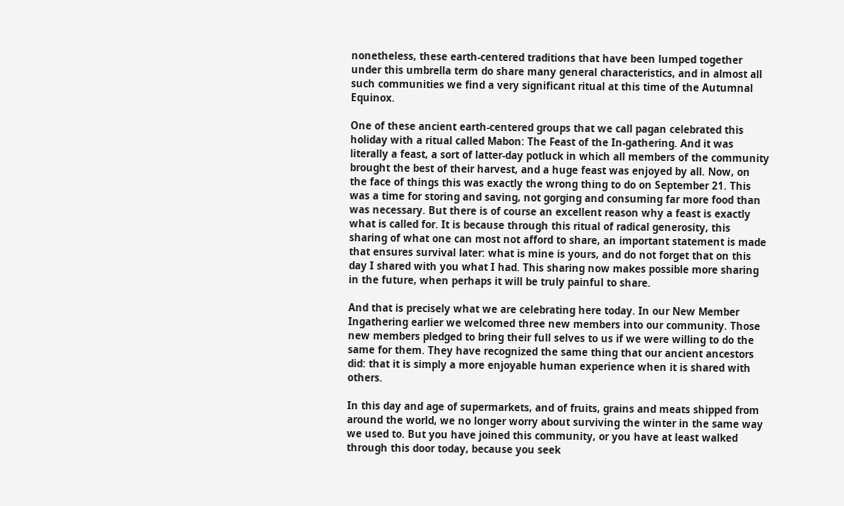nonetheless, these earth-centered traditions that have been lumped together under this umbrella term do share many general characteristics, and in almost all such communities we find a very significant ritual at this time of the Autumnal Equinox.

One of these ancient earth-centered groups that we call pagan celebrated this holiday with a ritual called Mabon: The Feast of the In-gathering. And it was literally a feast, a sort of latter-day potluck in which all members of the community brought the best of their harvest, and a huge feast was enjoyed by all. Now, on the face of things this was exactly the wrong thing to do on September 21. This was a time for storing and saving, not gorging and consuming far more food than was necessary. But there is of course an excellent reason why a feast is exactly what is called for. It is because through this ritual of radical generosity, this sharing of what one can most not afford to share, an important statement is made that ensures survival later: what is mine is yours, and do not forget that on this day I shared with you what I had. This sharing now makes possible more sharing in the future, when perhaps it will be truly painful to share.

And that is precisely what we are celebrating here today. In our New Member Ingathering earlier we welcomed three new members into our community. Those new members pledged to bring their full selves to us if we were willing to do the same for them. They have recognized the same thing that our ancient ancestors did: that it is simply a more enjoyable human experience when it is shared with others.

In this day and age of supermarkets, and of fruits, grains and meats shipped from around the world, we no longer worry about surviving the winter in the same way we used to. But you have joined this community, or you have at least walked through this door today, because you seek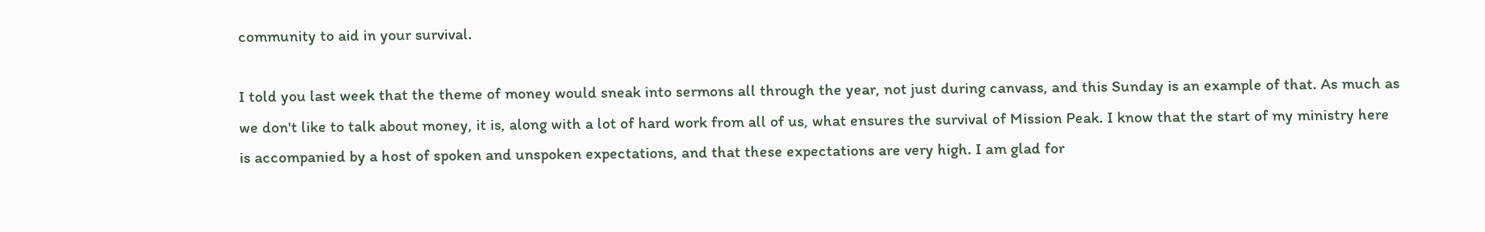community to aid in your survival.

I told you last week that the theme of money would sneak into sermons all through the year, not just during canvass, and this Sunday is an example of that. As much as we don't like to talk about money, it is, along with a lot of hard work from all of us, what ensures the survival of Mission Peak. I know that the start of my ministry here is accompanied by a host of spoken and unspoken expectations, and that these expectations are very high. I am glad for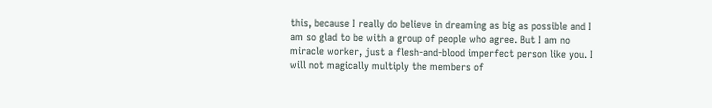this, because I really do believe in dreaming as big as possible and I am so glad to be with a group of people who agree. But I am no miracle worker, just a flesh-and-blood imperfect person like you. I will not magically multiply the members of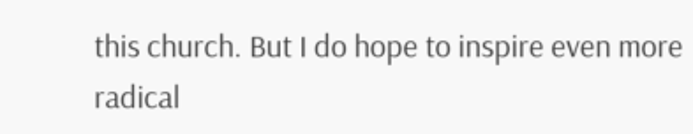this church. But I do hope to inspire even more radical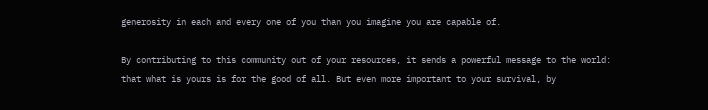generosity in each and every one of you than you imagine you are capable of.

By contributing to this community out of your resources, it sends a powerful message to the world: that what is yours is for the good of all. But even more important to your survival, by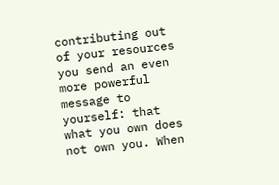contributing out of your resources you send an even more powerful message to yourself: that what you own does not own you. When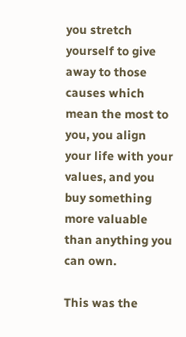you stretch yourself to give away to those causes which mean the most to you, you align your life with your values, and you buy something more valuable than anything you can own.

This was the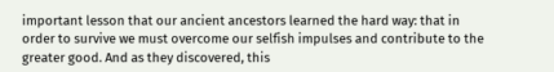important lesson that our ancient ancestors learned the hard way: that in order to survive we must overcome our selfish impulses and contribute to the greater good. And as they discovered, this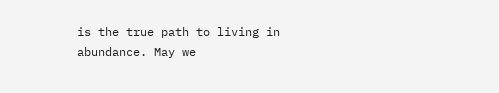is the true path to living in abundance. May we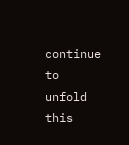continue to unfold this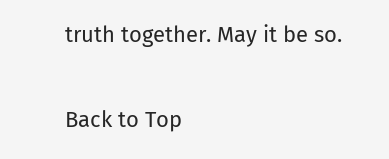truth together. May it be so.

Back to Top